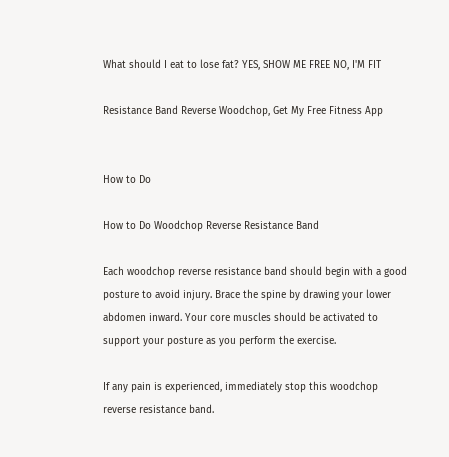What should I eat to lose fat? YES, SHOW ME FREE NO, I'M FIT

Resistance Band Reverse Woodchop, Get My Free Fitness App


How to Do

How to Do Woodchop Reverse Resistance Band

Each woodchop reverse resistance band should begin with a good posture to avoid injury. Brace the spine by drawing your lower abdomen inward. Your core muscles should be activated to support your posture as you perform the exercise.

If any pain is experienced, immediately stop this woodchop reverse resistance band.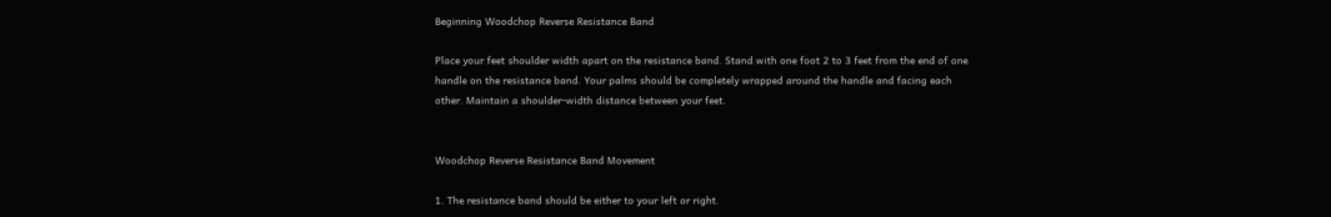Beginning Woodchop Reverse Resistance Band

Place your feet shoulder width apart on the resistance band. Stand with one foot 2 to 3 feet from the end of one handle on the resistance band. Your palms should be completely wrapped around the handle and facing each other. Maintain a shoulder-width distance between your feet.


Woodchop Reverse Resistance Band Movement

1. The resistance band should be either to your left or right.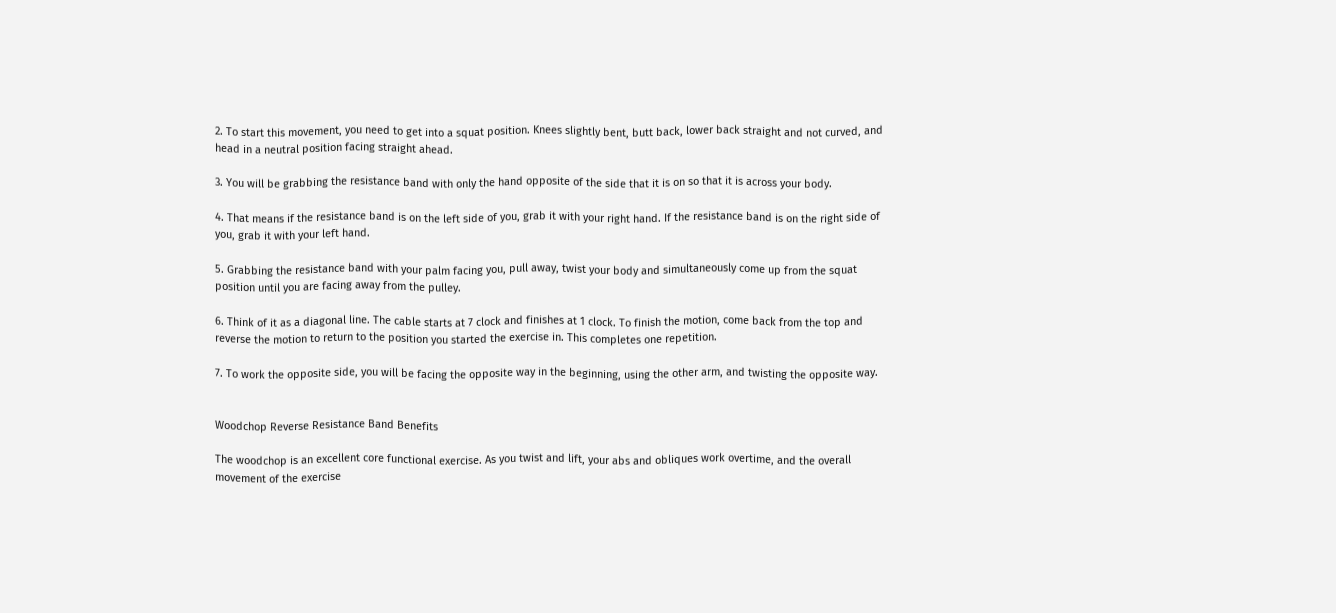2. To start this movement, you need to get into a squat position. Knees slightly bent, butt back, lower back straight and not curved, and head in a neutral position facing straight ahead.

3. You will be grabbing the resistance band with only the hand opposite of the side that it is on so that it is across your body.

4. That means if the resistance band is on the left side of you, grab it with your right hand. If the resistance band is on the right side of you, grab it with your left hand.

5. Grabbing the resistance band with your palm facing you, pull away, twist your body and simultaneously come up from the squat position until you are facing away from the pulley.

6. Think of it as a diagonal line. The cable starts at 7 clock and finishes at 1 clock. To finish the motion, come back from the top and reverse the motion to return to the position you started the exercise in. This completes one repetition.

7. To work the opposite side, you will be facing the opposite way in the beginning, using the other arm, and twisting the opposite way.


Woodchop Reverse Resistance Band Benefits

The woodchop is an excellent core functional exercise. As you twist and lift, your abs and obliques work overtime, and the overall movement of the exercise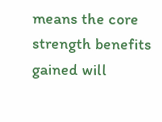means the core strength benefits gained will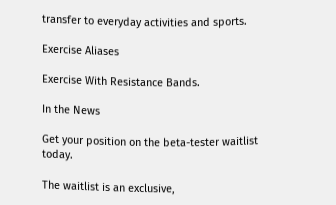transfer to everyday activities and sports.

Exercise Aliases

Exercise With Resistance Bands.

In the News

Get your position on the beta-tester waitlist today.

The waitlist is an exclusive,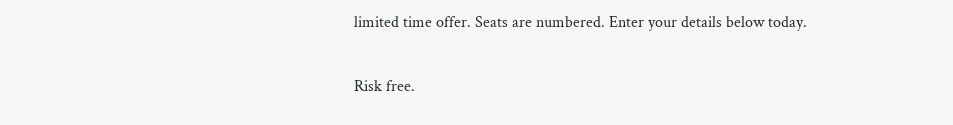limited time offer. Seats are numbered. Enter your details below today.

Risk free.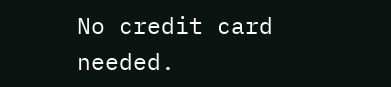No credit card needed.